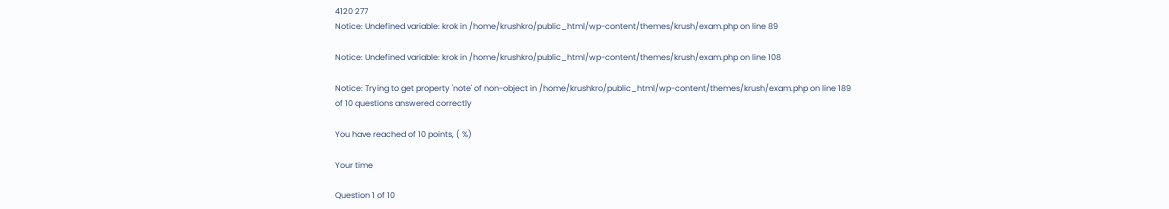4120 277
Notice: Undefined variable: krok in /home/krushkro/public_html/wp-content/themes/krush/exam.php on line 89

Notice: Undefined variable: krok in /home/krushkro/public_html/wp-content/themes/krush/exam.php on line 108

Notice: Trying to get property 'note' of non-object in /home/krushkro/public_html/wp-content/themes/krush/exam.php on line 189
of 10 questions answered correctly

You have reached of 10 points, ( %)

Your time

Question 1 of 10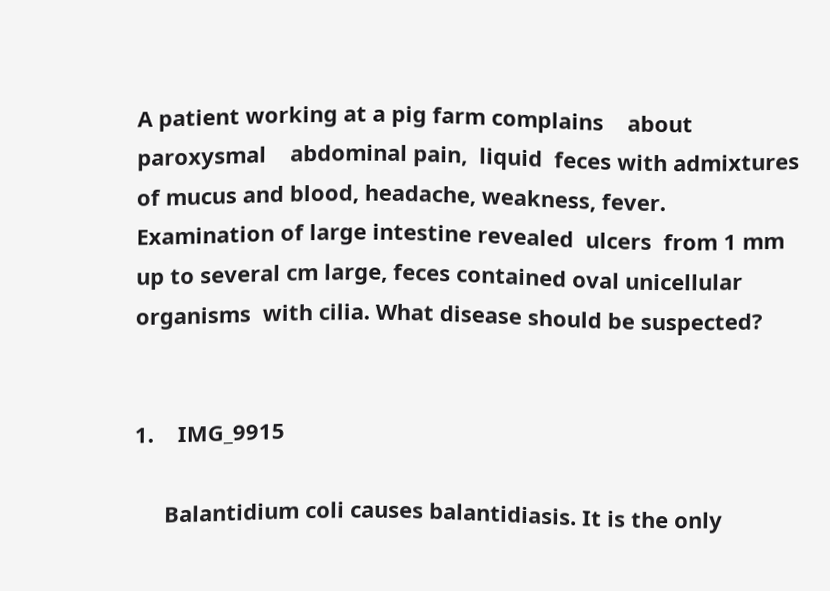A patient working at a pig farm complains    about    paroxysmal    abdominal pain,  liquid  feces with admixtures of mucus and blood, headache, weakness, fever. Examination of large intestine revealed  ulcers  from 1 mm up to several cm large, feces contained oval unicellular organisms  with cilia. What disease should be suspected?


1.    IMG_9915

     Balantidium coli causes balantidiasis. It is the only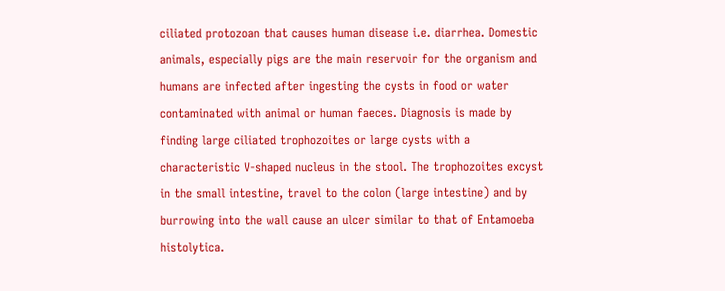ciliated protozoan that causes human disease i.e. diarrhea. Domestic animals, especially pigs are the main reservoir for the organism and humans are infected after ingesting the cysts in food or water contaminated with animal or human faeces. Diagnosis is made by finding large ciliated trophozoites or large cysts with a characteristic V-shaped nucleus in the stool. The trophozoites excyst in the small intestine, travel to the colon (large intestine) and by burrowing into the wall cause an ulcer similar to that of Entamoeba histolytica.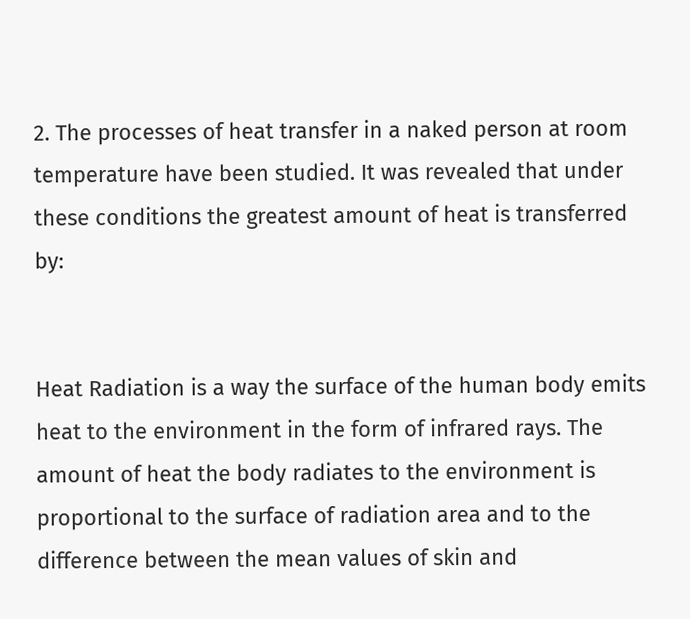2. The processes of heat transfer in a naked person at room temperature have been studied. It was revealed that under these conditions the greatest amount of heat is transferred by:


Heat Radiation is a way the surface of the human body emits heat to the environment in the form of infrared rays. The amount of heat the body radiates to the environment is proportional to the surface of radiation area and to the difference between the mean values of skin and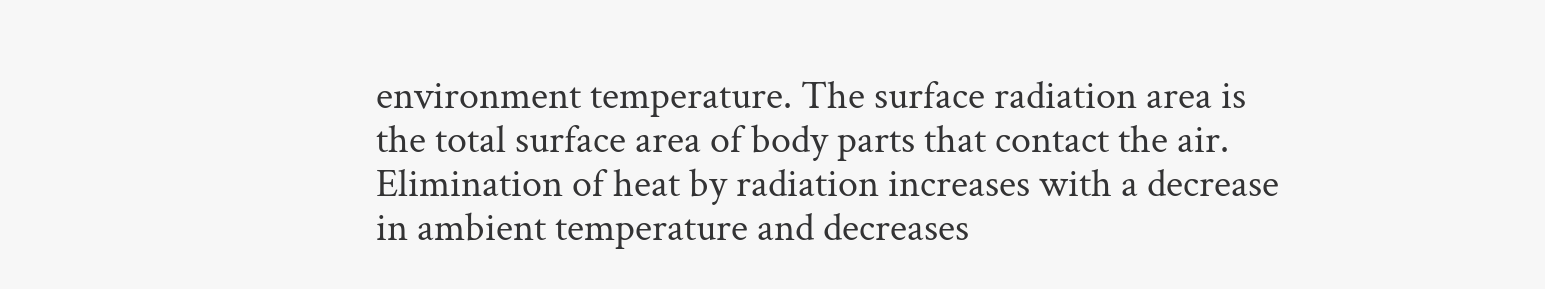environment temperature. The surface radiation area is the total surface area of body parts that contact the air. Elimination of heat by radiation increases with a decrease in ambient temperature and decreases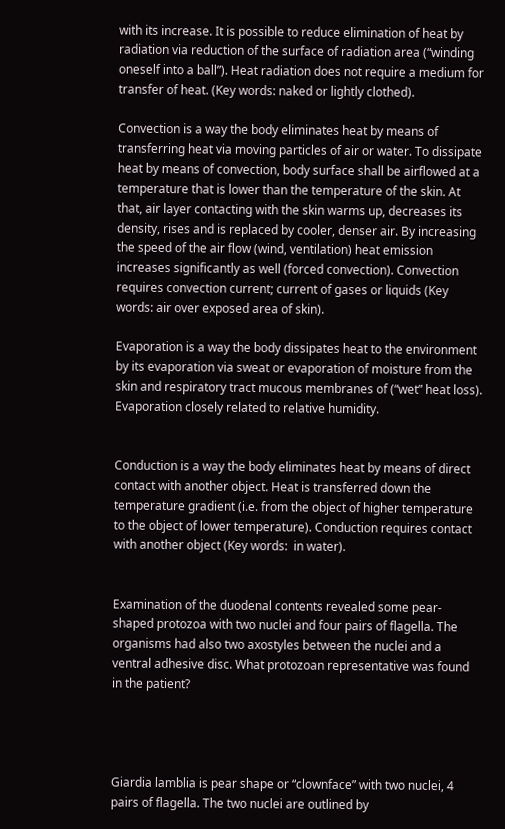with its increase. It is possible to reduce elimination of heat by radiation via reduction of the surface of radiation area (“winding oneself into a ball”). Heat radiation does not require a medium for transfer of heat. (Key words: naked or lightly clothed).

Convection is a way the body eliminates heat by means of transferring heat via moving particles of air or water. To dissipate heat by means of convection, body surface shall be airflowed at a temperature that is lower than the temperature of the skin. At that, air layer contacting with the skin warms up, decreases its density, rises and is replaced by cooler, denser air. By increasing the speed of the air flow (wind, ventilation) heat emission increases significantly as well (forced convection). Convection requires convection current; current of gases or liquids (Key words: air over exposed area of skin).

Evaporation is a way the body dissipates heat to the environment by its evaporation via sweat or evaporation of moisture from the skin and respiratory tract mucous membranes of (“wet” heat loss). Evaporation closely related to relative humidity.


Conduction is a way the body eliminates heat by means of direct contact with another object. Heat is transferred down the temperature gradient (i.e. from the object of higher temperature to the object of lower temperature). Conduction requires contact with another object (Key words:  in water).


Examination of the duodenal contents revealed some pear-shaped protozoa with two nuclei and four pairs of flagella. The organisms had also two axostyles between the nuclei and a ventral adhesive disc. What protozoan representative was found in the patient?




Giardia lamblia is pear shape or “clownface” with two nuclei, 4 pairs of flagella. The two nuclei are outlined by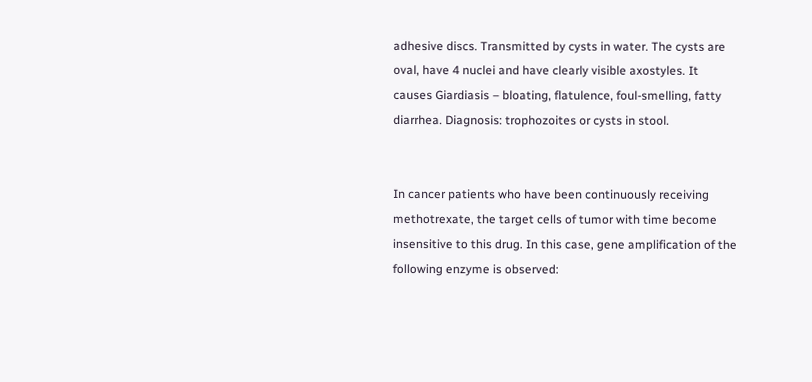adhesive discs. Transmitted by cysts in water. The cysts are oval, have 4 nuclei and have clearly visible axostyles. It causes Giardiasis – bloating, flatulence, foul-smelling, fatty diarrhea. Diagnosis: trophozoites or cysts in stool.


In cancer patients who have been continuously receiving methotrexate, the target cells of tumor with time become insensitive to this drug. In this case, gene amplification of the following enzyme is observed: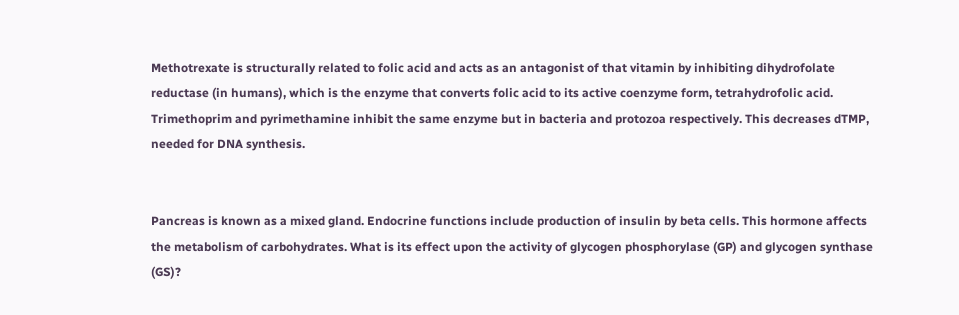Methotrexate is structurally related to folic acid and acts as an antagonist of that vitamin by inhibiting dihydrofolate reductase (in humans), which is the enzyme that converts folic acid to its active coenzyme form, tetrahydrofolic acid. Trimethoprim and pyrimethamine inhibit the same enzyme but in bacteria and protozoa respectively. This decreases dTMP, needed for DNA synthesis.


Pancreas is known as a mixed gland. Endocrine functions include production of insulin by beta cells. This hormone affects the metabolism of carbohydrates. What is its effect upon the activity of glycogen phosphorylase (GP) and glycogen synthase (GS)?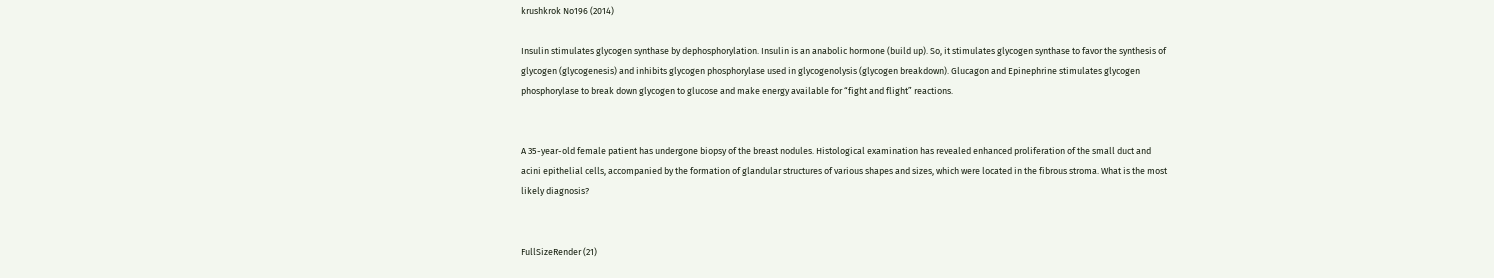krushkrok No196 (2014)

Insulin stimulates glycogen synthase by dephosphorylation. Insulin is an anabolic hormone (build up). So, it stimulates glycogen synthase to favor the synthesis of glycogen (glycogenesis) and inhibits glycogen phosphorylase used in glycogenolysis (glycogen breakdown). Glucagon and Epinephrine stimulates glycogen phosphorylase to break down glycogen to glucose and make energy available for “fight and flight” reactions.


A 35-year-old female patient has undergone biopsy of the breast nodules. Histological examination has revealed enhanced proliferation of the small duct and acini epithelial cells, accompanied by the formation of glandular structures of various shapes and sizes, which were located in the fibrous stroma. What is the most likely diagnosis?


FullSizeRender (21)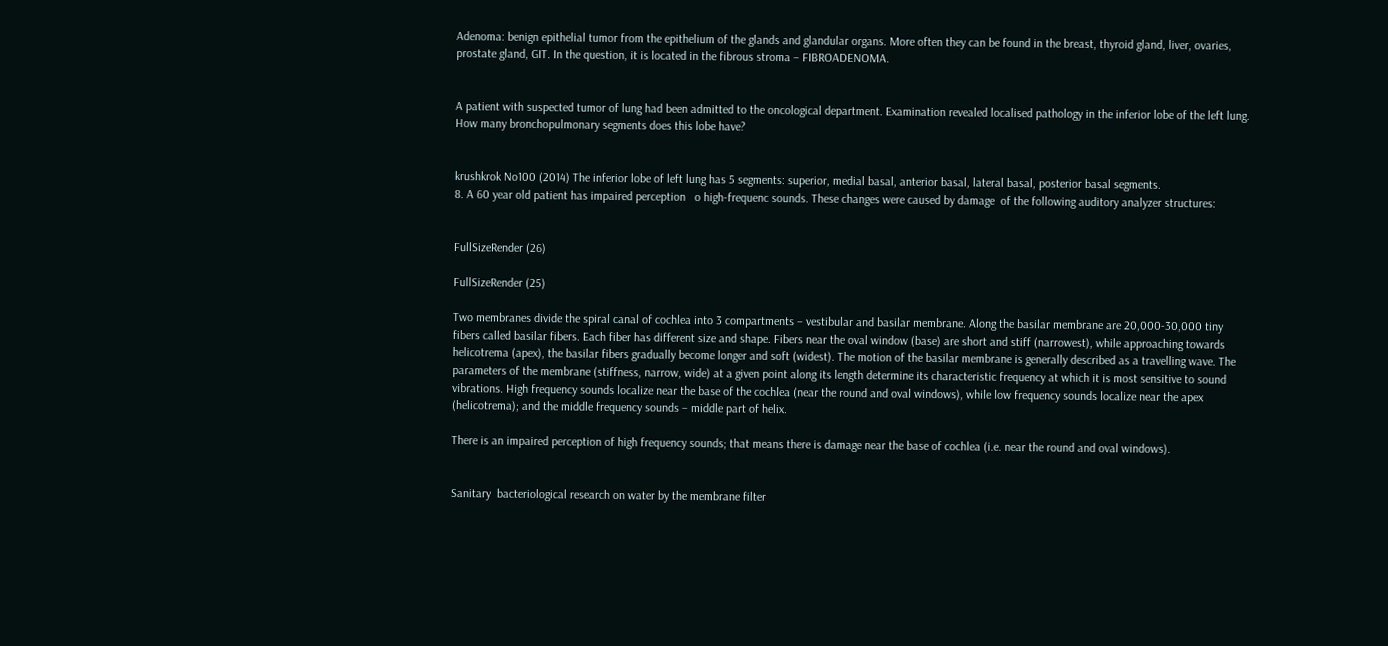Adenoma: benign epithelial tumor from the epithelium of the glands and glandular organs. More often they can be found in the breast, thyroid gland, liver, ovaries, prostate gland, GIT. In the question, it is located in the fibrous stroma – FIBROADENOMA.


A patient with suspected tumor of lung had been admitted to the oncological department. Examination revealed localised pathology in the inferior lobe of the left lung. How many bronchopulmonary segments does this lobe have?


krushkrok No100 (2014) The inferior lobe of left lung has 5 segments: superior, medial basal, anterior basal, lateral basal, posterior basal segments.
8. A 60 year old patient has impaired perception   o high-frequenc sounds. These changes were caused by damage  of the following auditory analyzer structures:


FullSizeRender (26)

FullSizeRender (25)

Two membranes divide the spiral canal of cochlea into 3 compartments – vestibular and basilar membrane. Along the basilar membrane are 20,000-30,000 tiny fibers called basilar fibers. Each fiber has different size and shape. Fibers near the oval window (base) are short and stiff (narrowest), while approaching towards helicotrema (apex), the basilar fibers gradually become longer and soft (widest). The motion of the basilar membrane is generally described as a travelling wave. The parameters of the membrane (stiffness, narrow, wide) at a given point along its length determine its characteristic frequency at which it is most sensitive to sound vibrations. High frequency sounds localize near the base of the cochlea (near the round and oval windows), while low frequency sounds localize near the apex (helicotrema); and the middle frequency sounds – middle part of helix.

There is an impaired perception of high frequency sounds; that means there is damage near the base of cochlea (i.e. near the round and oval windows).


Sanitary  bacteriological research on water by the membrane filter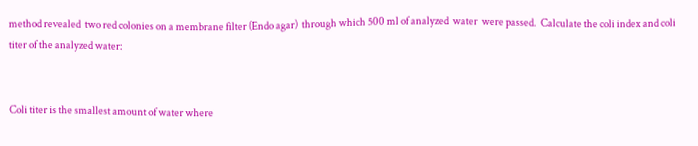method revealed  two red colonies on a membrane filter (Endo agar)  through which 500 ml of analyzed  water  were passed.  Calculate the coli index and coli titer of the analyzed water:


Coli titer is the smallest amount of water where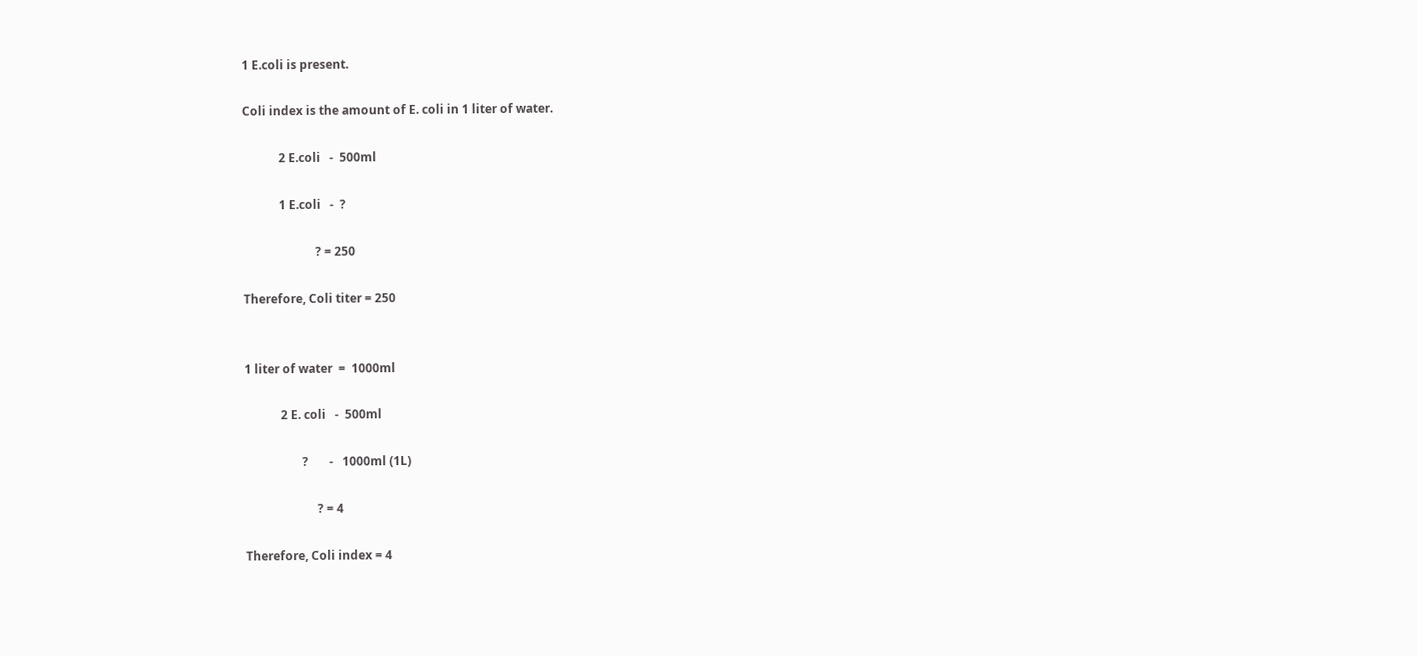1 E.coli is present.

Coli index is the amount of E. coli in 1 liter of water.

            2 E.coli   -  500ml

            1 E.coli   -  ?

                        ? = 250

Therefore, Coli titer = 250


1 liter of water  =  1000ml

            2 E. coli   -  500ml

                   ?       -   1000ml (1L)

                        ? = 4

Therefore, Coli index = 4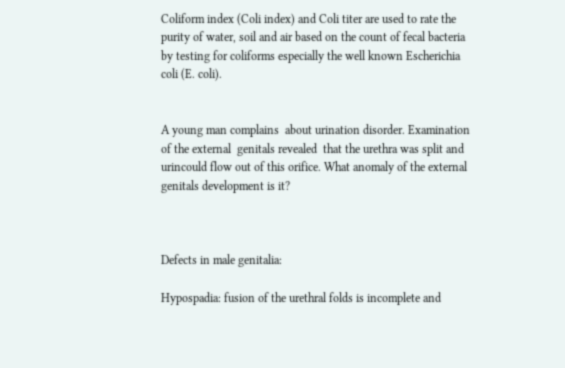Coliform index (Coli index) and Coli titer are used to rate the purity of water, soil and air based on the count of fecal bacteria by testing for coliforms especially the well known Escherichia coli (E. coli).


A young man complains  about urination disorder. Examination of the external  genitals revealed  that the urethra was split and urincould flow out of this orifice. What anomaly of the external genitals development is it?



Defects in male genitalia:

Hypospadia: fusion of the urethral folds is incomplete and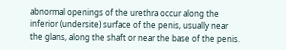abnormal openings of the urethra occur along the inferior (undersite) surface of the penis, usually near the glans, along the shaft or near the base of the penis.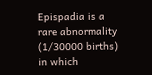Epispadia is a rare abnormality (1/30000 births) in which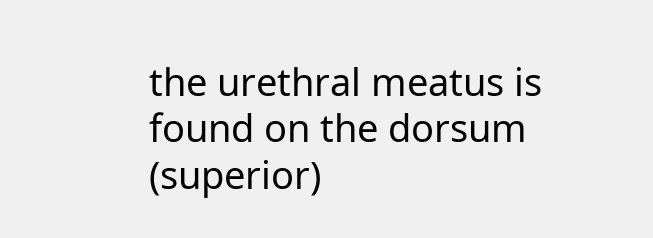the urethral meatus is found on the dorsum (superior)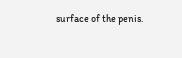surface of the penis.